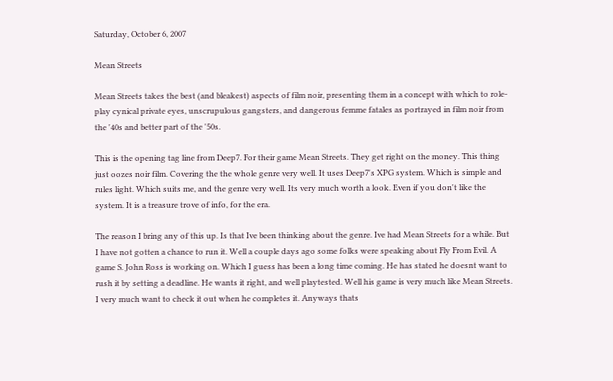Saturday, October 6, 2007

Mean Streets

Mean Streets takes the best (and bleakest) aspects of film noir, presenting them in a concept with which to role-play cynical private eyes, unscrupulous gangsters, and dangerous femme fatales as portrayed in film noir from the '40s and better part of the '50s.

This is the opening tag line from Deep7. For their game Mean Streets. They get right on the money. This thing just oozes noir film. Covering the the whole genre very well. It uses Deep7's XPG system. Which is simple and rules light. Which suits me, and the genre very well. Its very much worth a look. Even if you don't like the system. It is a treasure trove of info, for the era.

The reason I bring any of this up. Is that Ive been thinking about the genre. Ive had Mean Streets for a while. But I have not gotten a chance to run it. Well a couple days ago some folks were speaking about Fly From Evil. A game S. John Ross is working on. Which I guess has been a long time coming. He has stated he doesnt want to rush it by setting a deadline. He wants it right, and well playtested. Well his game is very much like Mean Streets. I very much want to check it out when he completes it. Anyways thats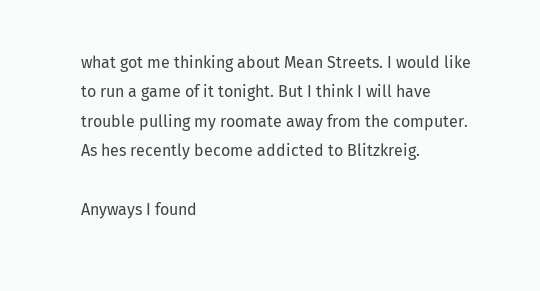what got me thinking about Mean Streets. I would like to run a game of it tonight. But I think I will have trouble pulling my roomate away from the computer. As hes recently become addicted to Blitzkreig.

Anyways I found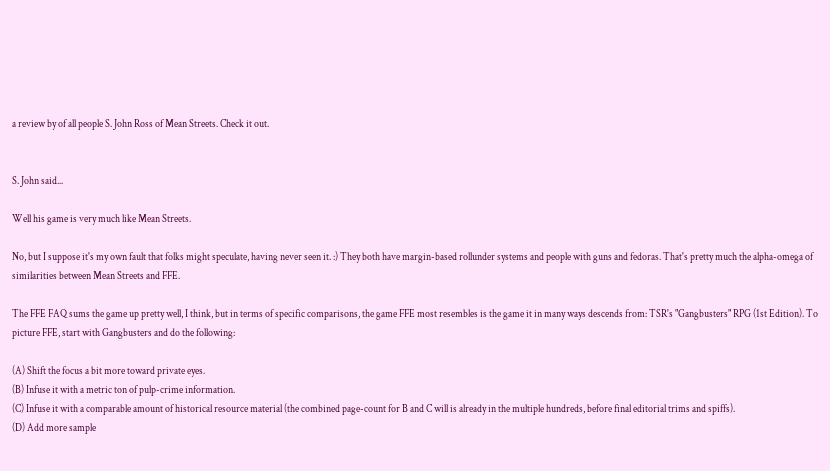a review by of all people S. John Ross of Mean Streets. Check it out.


S. John said...

Well his game is very much like Mean Streets.

No, but I suppose it's my own fault that folks might speculate, having never seen it. :) They both have margin-based rollunder systems and people with guns and fedoras. That's pretty much the alpha-omega of similarities between Mean Streets and FFE.

The FFE FAQ sums the game up pretty well, I think, but in terms of specific comparisons, the game FFE most resembles is the game it in many ways descends from: TSR's "Gangbusters" RPG (1st Edition). To picture FFE, start with Gangbusters and do the following:

(A) Shift the focus a bit more toward private eyes.
(B) Infuse it with a metric ton of pulp-crime information.
(C) Infuse it with a comparable amount of historical resource material (the combined page-count for B and C will is already in the multiple hundreds, before final editorial trims and spiffs).
(D) Add more sample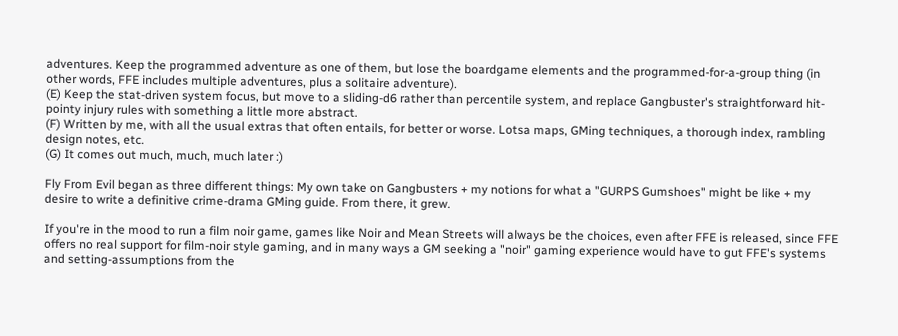adventures. Keep the programmed adventure as one of them, but lose the boardgame elements and the programmed-for-a-group thing (in other words, FFE includes multiple adventures, plus a solitaire adventure).
(E) Keep the stat-driven system focus, but move to a sliding-d6 rather than percentile system, and replace Gangbuster's straightforward hit-pointy injury rules with something a little more abstract.
(F) Written by me, with all the usual extras that often entails, for better or worse. Lotsa maps, GMing techniques, a thorough index, rambling design notes, etc.
(G) It comes out much, much, much later :)

Fly From Evil began as three different things: My own take on Gangbusters + my notions for what a "GURPS Gumshoes" might be like + my desire to write a definitive crime-drama GMing guide. From there, it grew.

If you're in the mood to run a film noir game, games like Noir and Mean Streets will always be the choices, even after FFE is released, since FFE offers no real support for film-noir style gaming, and in many ways a GM seeking a "noir" gaming experience would have to gut FFE's systems and setting-assumptions from the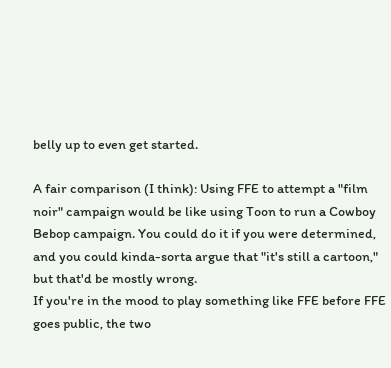belly up to even get started.

A fair comparison (I think): Using FFE to attempt a "film noir" campaign would be like using Toon to run a Cowboy Bebop campaign. You could do it if you were determined, and you could kinda-sorta argue that "it's still a cartoon," but that'd be mostly wrong.
If you're in the mood to play something like FFE before FFE goes public, the two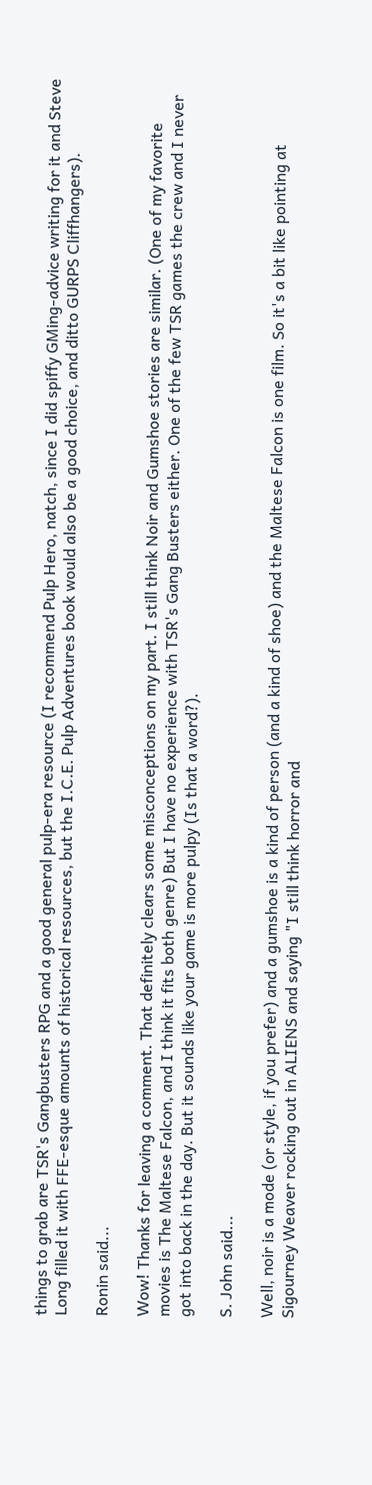things to grab are TSR's Gangbusters RPG and a good general pulp-era resource (I recommend Pulp Hero, natch, since I did spiffy GMing-advice writing for it and Steve Long filled it with FFE-esque amounts of historical resources, but the I.C.E. Pulp Adventures book would also be a good choice, and ditto GURPS Cliffhangers).

Ronin said...

Wow! Thanks for leaving a comment. That definitely clears some misconceptions on my part. I still think Noir and Gumshoe stories are similar. (One of my favorite movies is The Maltese Falcon, and I think it fits both genre) But I have no experience with TSR's Gang Busters either. One of the few TSR games the crew and I never got into back in the day. But it sounds like your game is more pulpy (Is that a word?).

S. John said...

Well, noir is a mode (or style, if you prefer) and a gumshoe is a kind of person (and a kind of shoe) and the Maltese Falcon is one film. So it's a bit like pointing at Sigourney Weaver rocking out in ALIENS and saying "I still think horror and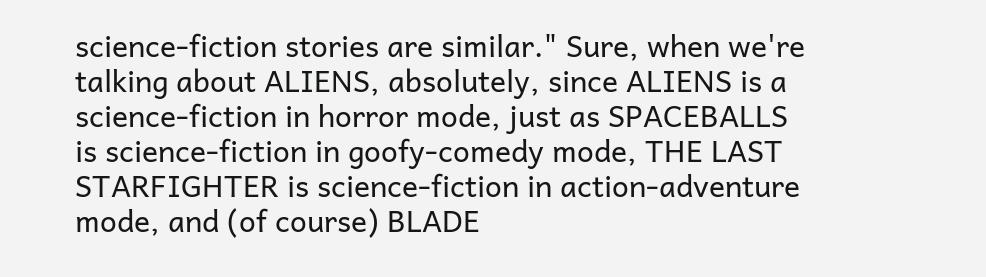science-fiction stories are similar." Sure, when we're talking about ALIENS, absolutely, since ALIENS is a science-fiction in horror mode, just as SPACEBALLS is science-fiction in goofy-comedy mode, THE LAST STARFIGHTER is science-fiction in action-adventure mode, and (of course) BLADE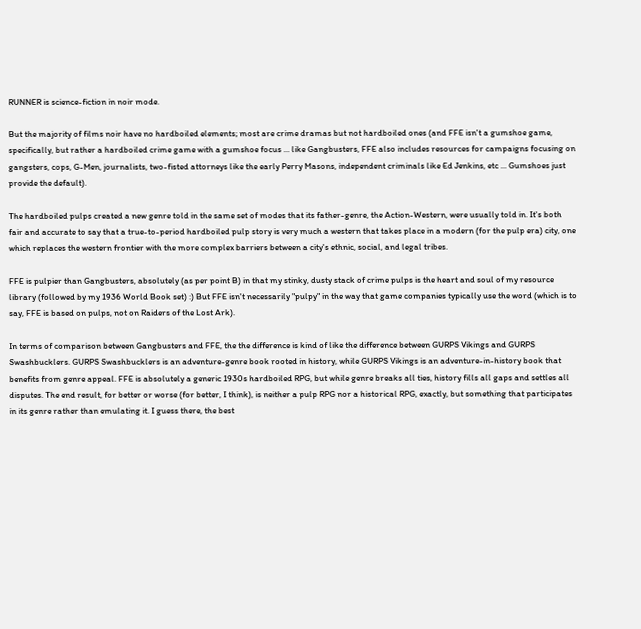RUNNER is science-fiction in noir mode.

But the majority of films noir have no hardboiled elements; most are crime dramas but not hardboiled ones (and FFE isn't a gumshoe game, specifically, but rather a hardboiled crime game with a gumshoe focus ... like Gangbusters, FFE also includes resources for campaigns focusing on gangsters, cops, G-Men, journalists, two-fisted attorneys like the early Perry Masons, independent criminals like Ed Jenkins, etc ... Gumshoes just provide the default).

The hardboiled pulps created a new genre told in the same set of modes that its father-genre, the Action-Western, were usually told in. It's both fair and accurate to say that a true-to-period hardboiled pulp story is very much a western that takes place in a modern (for the pulp era) city, one which replaces the western frontier with the more complex barriers between a city's ethnic, social, and legal tribes.

FFE is pulpier than Gangbusters, absolutely (as per point B) in that my stinky, dusty stack of crime pulps is the heart and soul of my resource library (followed by my 1936 World Book set) :) But FFE isn't necessarily "pulpy" in the way that game companies typically use the word (which is to say, FFE is based on pulps, not on Raiders of the Lost Ark).

In terms of comparison between Gangbusters and FFE, the the difference is kind of like the difference between GURPS Vikings and GURPS Swashbucklers. GURPS Swashbucklers is an adventure-genre book rooted in history, while GURPS Vikings is an adventure-in-history book that benefits from genre appeal. FFE is absolutely a generic 1930s hardboiled RPG, but while genre breaks all ties, history fills all gaps and settles all disputes. The end result, for better or worse (for better, I think), is neither a pulp RPG nor a historical RPG, exactly, but something that participates in its genre rather than emulating it. I guess there, the best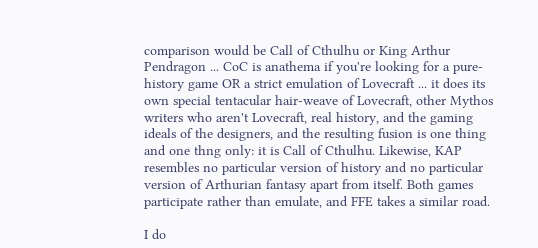comparison would be Call of Cthulhu or King Arthur Pendragon ... CoC is anathema if you're looking for a pure-history game OR a strict emulation of Lovecraft ... it does its own special tentacular hair-weave of Lovecraft, other Mythos writers who aren't Lovecraft, real history, and the gaming ideals of the designers, and the resulting fusion is one thing and one thng only: it is Call of Cthulhu. Likewise, KAP resembles no particular version of history and no particular version of Arthurian fantasy apart from itself. Both games participate rather than emulate, and FFE takes a similar road.

I do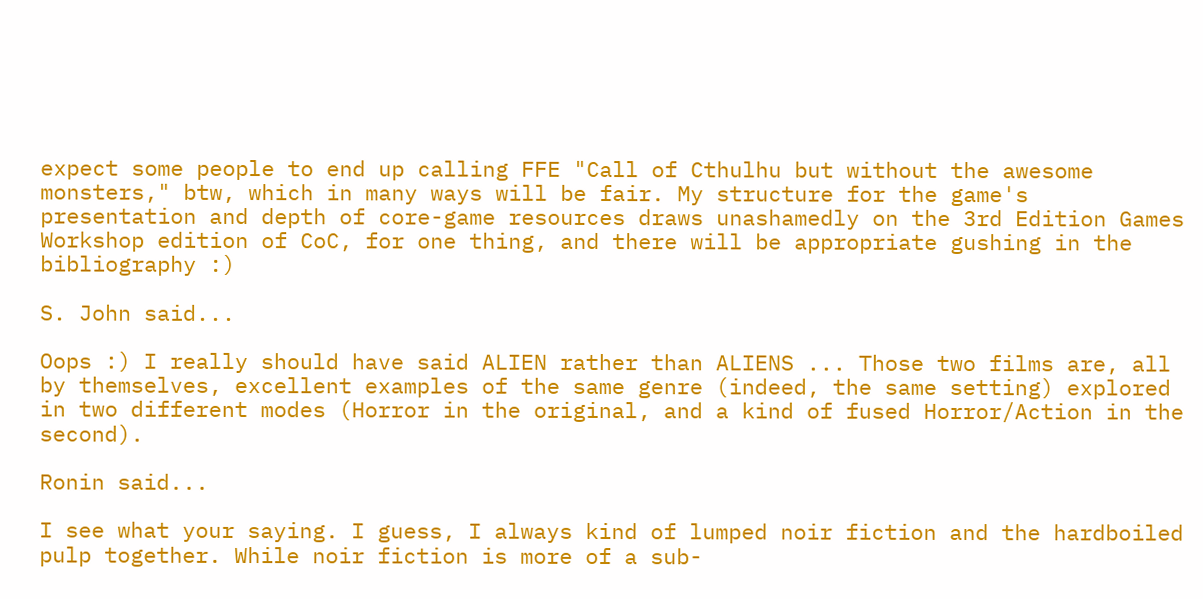expect some people to end up calling FFE "Call of Cthulhu but without the awesome monsters," btw, which in many ways will be fair. My structure for the game's presentation and depth of core-game resources draws unashamedly on the 3rd Edition Games Workshop edition of CoC, for one thing, and there will be appropriate gushing in the bibliography :)

S. John said...

Oops :) I really should have said ALIEN rather than ALIENS ... Those two films are, all by themselves, excellent examples of the same genre (indeed, the same setting) explored in two different modes (Horror in the original, and a kind of fused Horror/Action in the second).

Ronin said...

I see what your saying. I guess, I always kind of lumped noir fiction and the hardboiled pulp together. While noir fiction is more of a sub-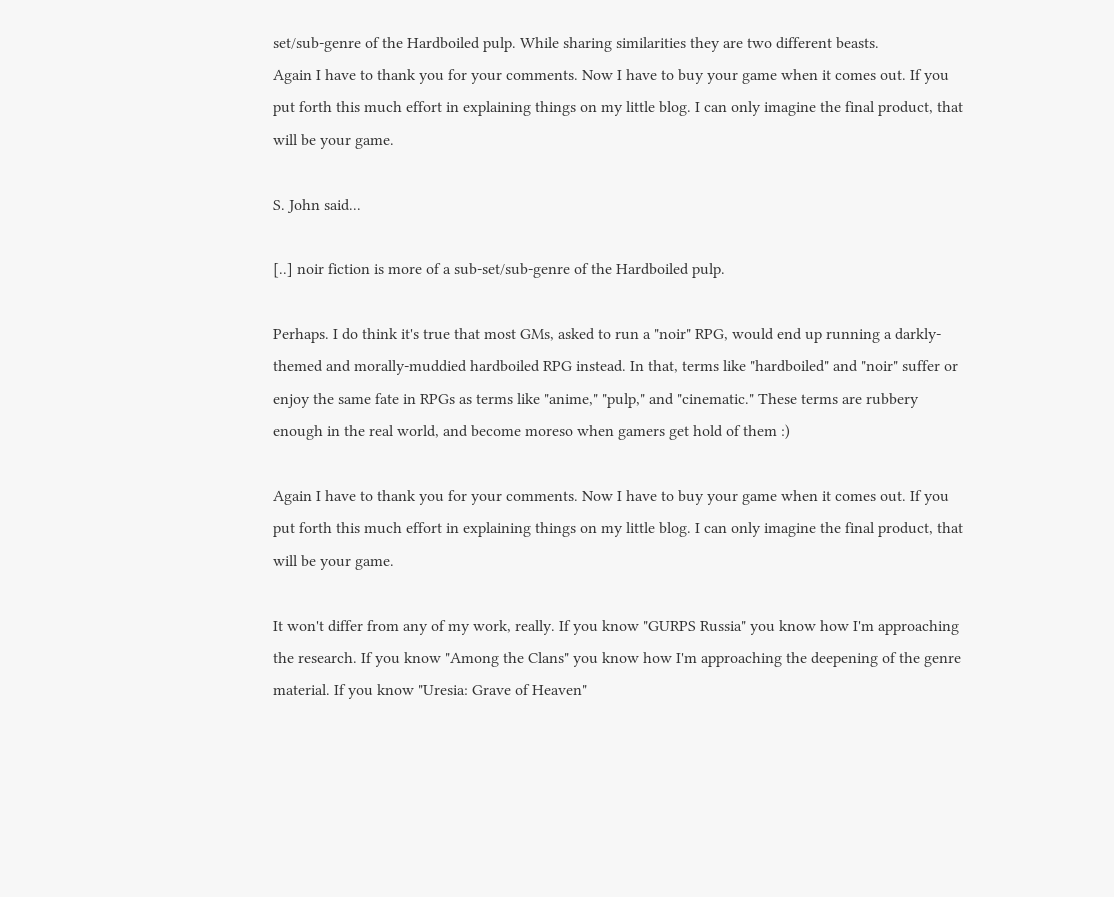set/sub-genre of the Hardboiled pulp. While sharing similarities they are two different beasts.
Again I have to thank you for your comments. Now I have to buy your game when it comes out. If you put forth this much effort in explaining things on my little blog. I can only imagine the final product, that will be your game.

S. John said...

[..] noir fiction is more of a sub-set/sub-genre of the Hardboiled pulp.

Perhaps. I do think it's true that most GMs, asked to run a "noir" RPG, would end up running a darkly-themed and morally-muddied hardboiled RPG instead. In that, terms like "hardboiled" and "noir" suffer or enjoy the same fate in RPGs as terms like "anime," "pulp," and "cinematic." These terms are rubbery enough in the real world, and become moreso when gamers get hold of them :)

Again I have to thank you for your comments. Now I have to buy your game when it comes out. If you put forth this much effort in explaining things on my little blog. I can only imagine the final product, that will be your game.

It won't differ from any of my work, really. If you know "GURPS Russia" you know how I'm approaching the research. If you know "Among the Clans" you know how I'm approaching the deepening of the genre material. If you know "Uresia: Grave of Heaven"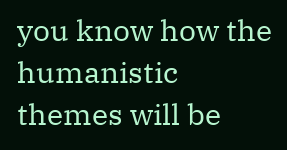you know how the humanistic themes will be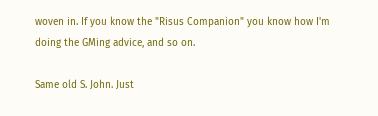woven in. If you know the "Risus Companion" you know how I'm doing the GMing advice, and so on.

Same old S. John. Just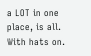a LOT in one place, is all. With hats on.